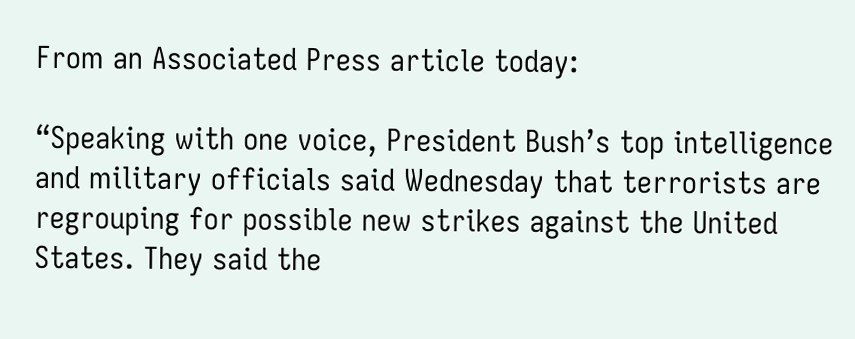From an Associated Press article today:

“Speaking with one voice, President Bush’s top intelligence and military officials said Wednesday that terrorists are regrouping for possible new strikes against the United States. They said the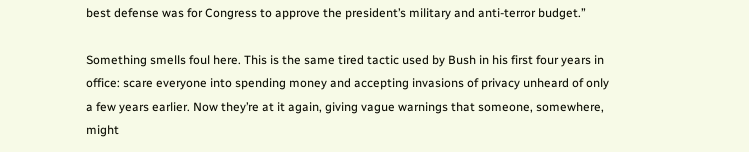best defense was for Congress to approve the president’s military and anti-terror budget.”

Something smells foul here. This is the same tired tactic used by Bush in his first four years in office: scare everyone into spending money and accepting invasions of privacy unheard of only a few years earlier. Now they’re at it again, giving vague warnings that someone, somewhere, might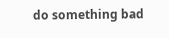do something bad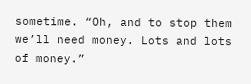sometime. “Oh, and to stop them we’ll need money. Lots and lots of money.”